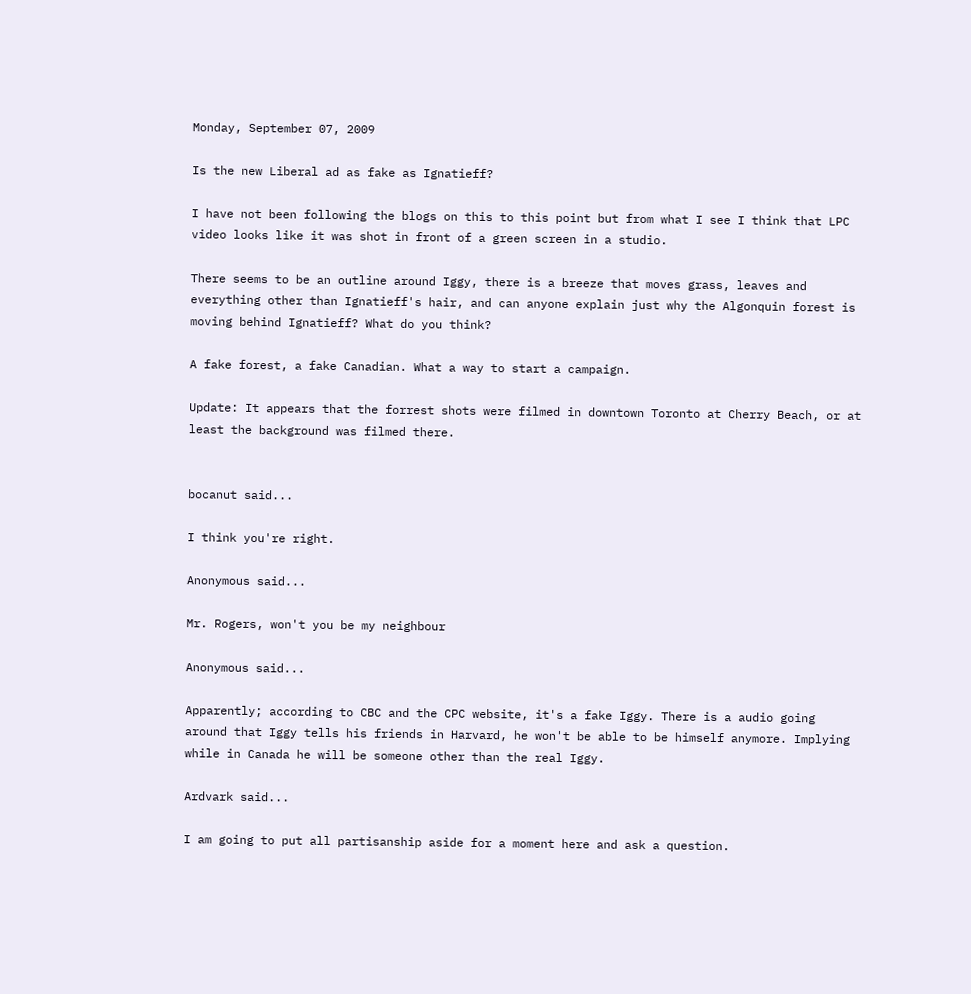Monday, September 07, 2009

Is the new Liberal ad as fake as Ignatieff?

I have not been following the blogs on this to this point but from what I see I think that LPC video looks like it was shot in front of a green screen in a studio.

There seems to be an outline around Iggy, there is a breeze that moves grass, leaves and everything other than Ignatieff's hair, and can anyone explain just why the Algonquin forest is moving behind Ignatieff? What do you think?

A fake forest, a fake Canadian. What a way to start a campaign.

Update: It appears that the forrest shots were filmed in downtown Toronto at Cherry Beach, or at least the background was filmed there.


bocanut said...

I think you're right.

Anonymous said...

Mr. Rogers, won't you be my neighbour

Anonymous said...

Apparently; according to CBC and the CPC website, it's a fake Iggy. There is a audio going around that Iggy tells his friends in Harvard, he won't be able to be himself anymore. Implying while in Canada he will be someone other than the real Iggy.

Ardvark said...

I am going to put all partisanship aside for a moment here and ask a question.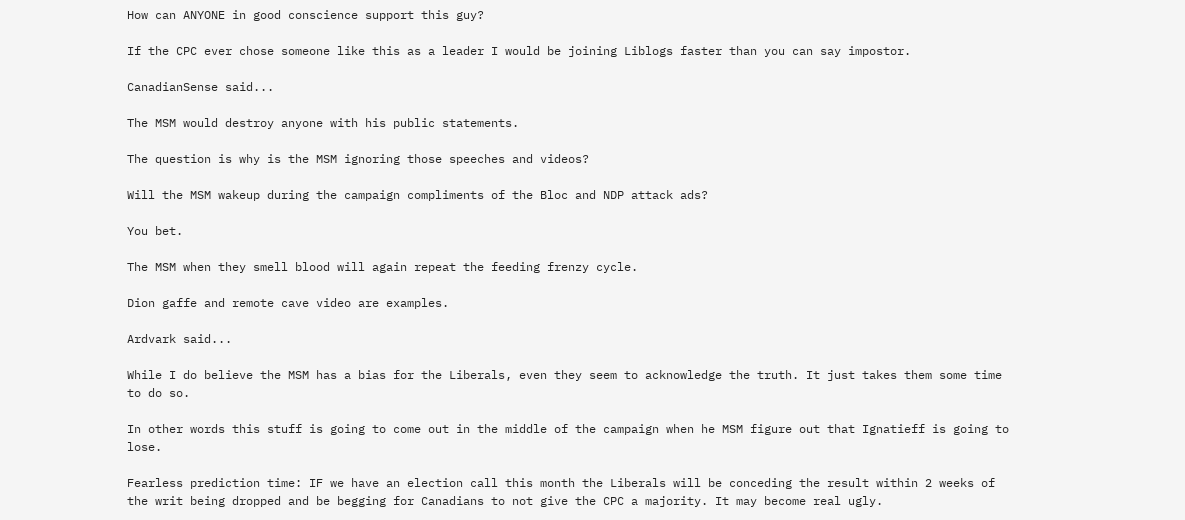How can ANYONE in good conscience support this guy?

If the CPC ever chose someone like this as a leader I would be joining Liblogs faster than you can say impostor.

CanadianSense said...

The MSM would destroy anyone with his public statements.

The question is why is the MSM ignoring those speeches and videos?

Will the MSM wakeup during the campaign compliments of the Bloc and NDP attack ads?

You bet.

The MSM when they smell blood will again repeat the feeding frenzy cycle.

Dion gaffe and remote cave video are examples.

Ardvark said...

While I do believe the MSM has a bias for the Liberals, even they seem to acknowledge the truth. It just takes them some time to do so.

In other words this stuff is going to come out in the middle of the campaign when he MSM figure out that Ignatieff is going to lose.

Fearless prediction time: IF we have an election call this month the Liberals will be conceding the result within 2 weeks of the writ being dropped and be begging for Canadians to not give the CPC a majority. It may become real ugly.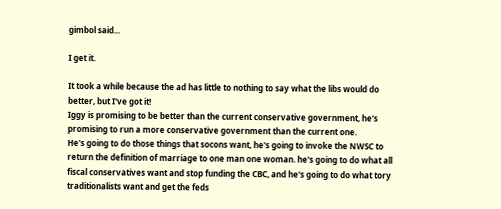gimbol said...

I get it.

It took a while because the ad has little to nothing to say what the libs would do better, but I've got it!
Iggy is promising to be better than the current conservative government, he's promising to run a more conservative government than the current one.
He's going to do those things that socons want, he's going to invoke the NWSC to return the definition of marriage to one man one woman. he's going to do what all fiscal conservatives want and stop funding the CBC, and he's going to do what tory traditionalists want and get the feds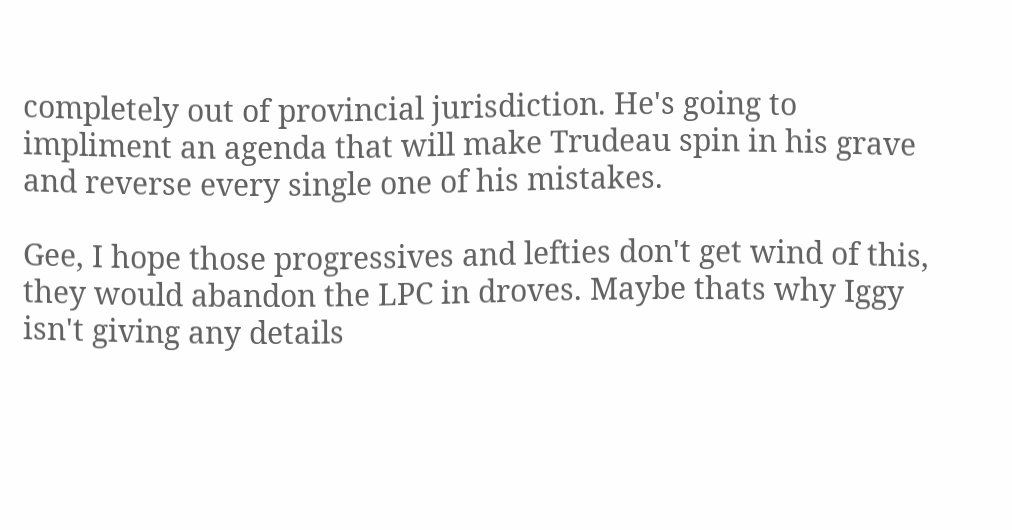completely out of provincial jurisdiction. He's going to impliment an agenda that will make Trudeau spin in his grave and reverse every single one of his mistakes.

Gee, I hope those progressives and lefties don't get wind of this, they would abandon the LPC in droves. Maybe thats why Iggy isn't giving any details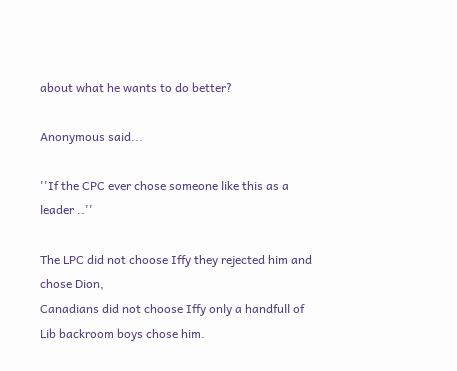about what he wants to do better?

Anonymous said...

''If the CPC ever chose someone like this as a leader ..''

The LPC did not choose Iffy they rejected him and chose Dion,
Canadians did not choose Iffy only a handfull of Lib backroom boys chose him.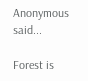Anonymous said...

Forest is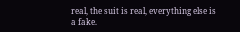real, the suit is real, everything else is a fake.